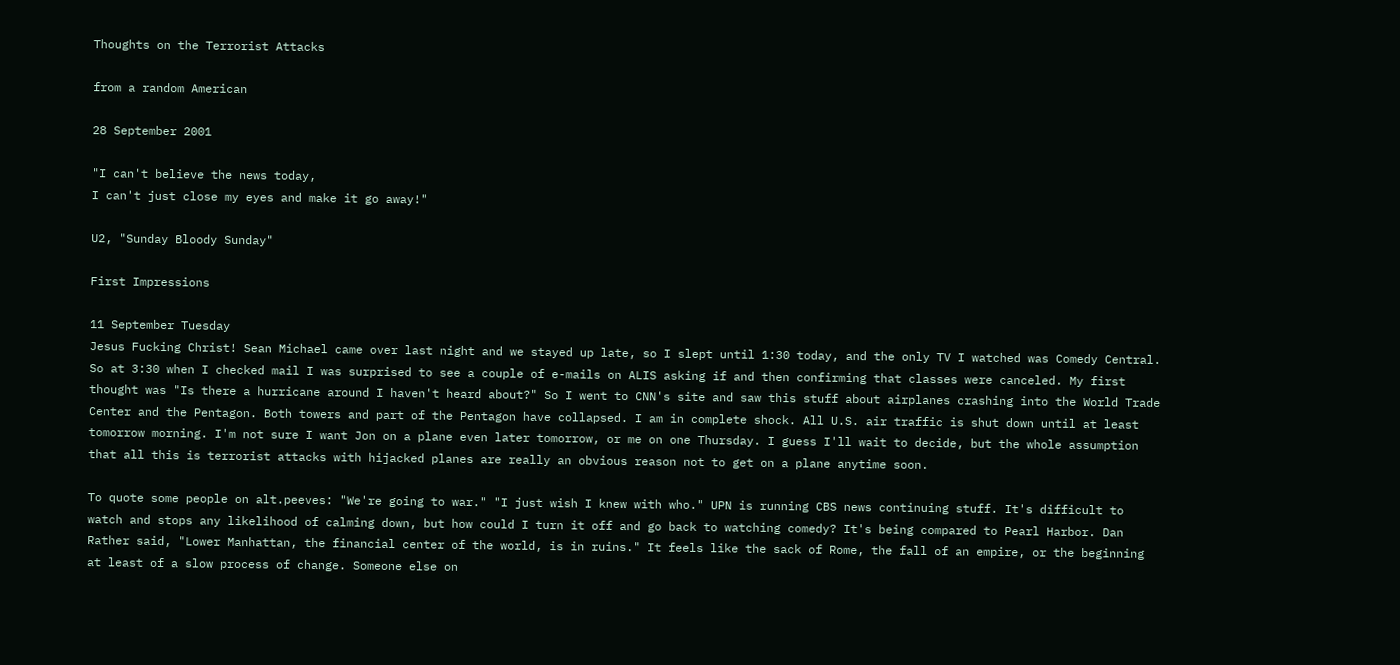Thoughts on the Terrorist Attacks

from a random American

28 September 2001

"I can't believe the news today,
I can't just close my eyes and make it go away!"

U2, "Sunday Bloody Sunday"

First Impressions

11 September Tuesday
Jesus Fucking Christ! Sean Michael came over last night and we stayed up late, so I slept until 1:30 today, and the only TV I watched was Comedy Central. So at 3:30 when I checked mail I was surprised to see a couple of e-mails on ALIS asking if and then confirming that classes were canceled. My first thought was "Is there a hurricane around I haven't heard about?" So I went to CNN's site and saw this stuff about airplanes crashing into the World Trade Center and the Pentagon. Both towers and part of the Pentagon have collapsed. I am in complete shock. All U.S. air traffic is shut down until at least tomorrow morning. I'm not sure I want Jon on a plane even later tomorrow, or me on one Thursday. I guess I'll wait to decide, but the whole assumption that all this is terrorist attacks with hijacked planes are really an obvious reason not to get on a plane anytime soon.

To quote some people on alt.peeves: "We're going to war." "I just wish I knew with who." UPN is running CBS news continuing stuff. It's difficult to watch and stops any likelihood of calming down, but how could I turn it off and go back to watching comedy? It's being compared to Pearl Harbor. Dan Rather said, "Lower Manhattan, the financial center of the world, is in ruins." It feels like the sack of Rome, the fall of an empire, or the beginning at least of a slow process of change. Someone else on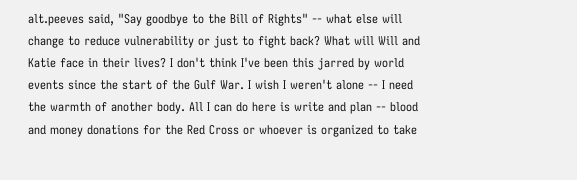alt.peeves said, "Say goodbye to the Bill of Rights" -- what else will change to reduce vulnerability or just to fight back? What will Will and Katie face in their lives? I don't think I've been this jarred by world events since the start of the Gulf War. I wish I weren't alone -- I need the warmth of another body. All I can do here is write and plan -- blood and money donations for the Red Cross or whoever is organized to take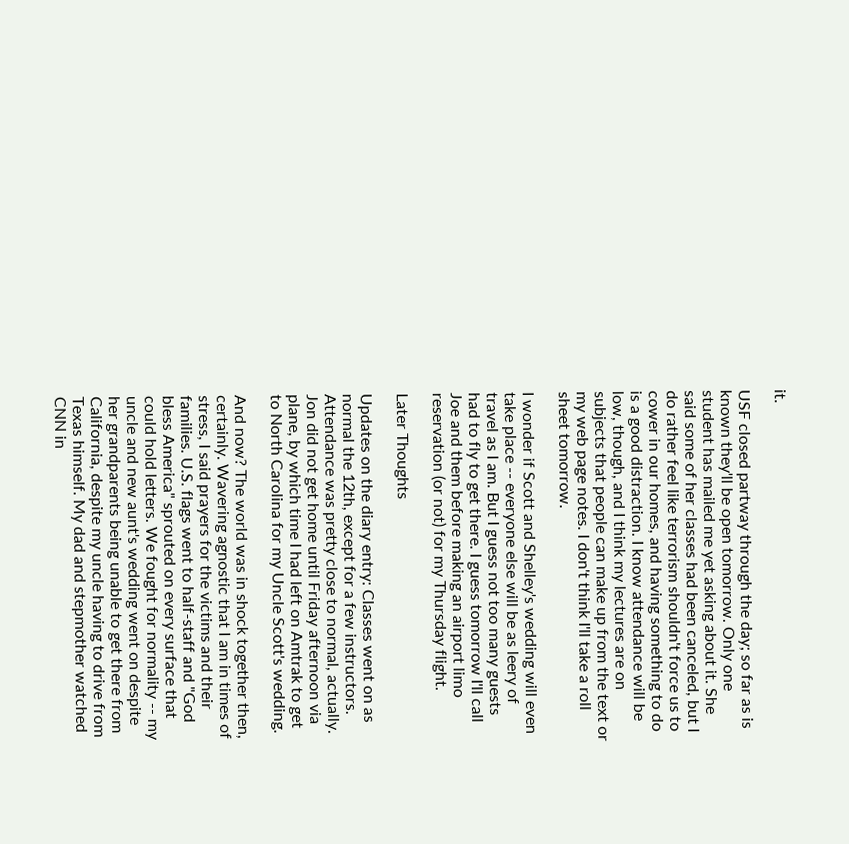it.

USF closed partway through the day; so far as is known they'll be open tomorrow. Only one student has mailed me yet asking about it. She said some of her classes had been canceled, but I do rather feel like terrorism shouldn't force us to cower in our homes, and having something to do is a good distraction. I know attendance will be low, though, and I think my lectures are on subjects that people can make up from the text or my web page notes. I don't think I'll take a roll sheet tomorrow.

I wonder if Scott and Shelley's wedding will even take place -- everyone else will be as leery of travel as I am. But I guess not too many guests had to fly to get there. I guess tomorrow I'll call Joe and them before making an airport limo reservation (or not) for my Thursday flight.

Later Thoughts

Updates on the diary entry: Classes went on as normal the 12th, except for a few instructors. Attendance was pretty close to normal, actually. Jon did not get home until Friday afternoon via plane, by which time I had left on Amtrak to get to North Carolina for my Uncle Scott's wedding.

And now? The world was in shock together then, certainly. Wavering agnostic that I am in times of stress, I said prayers for the victims and their families. U.S. flags went to half-staff and "God bless America" sprouted on every surface that could hold letters. We fought for normality -- my uncle and new aunt's wedding went on despite her grandparents being unable to get there from California, despite my uncle having to drive from Texas himself. My dad and stepmother watched CNN in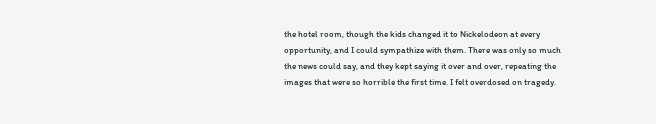the hotel room, though the kids changed it to Nickelodeon at every opportunity, and I could sympathize with them. There was only so much the news could say, and they kept saying it over and over, repeating the images that were so horrible the first time. I felt overdosed on tragedy.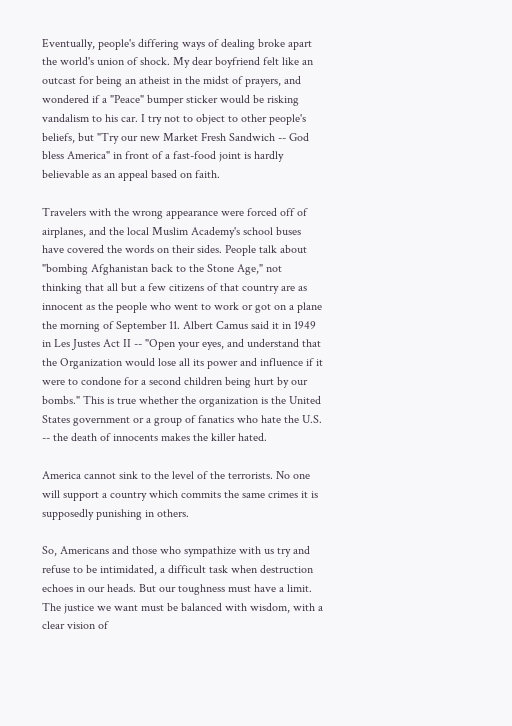Eventually, people's differing ways of dealing broke apart the world's union of shock. My dear boyfriend felt like an outcast for being an atheist in the midst of prayers, and wondered if a "Peace" bumper sticker would be risking vandalism to his car. I try not to object to other people's beliefs, but "Try our new Market Fresh Sandwich -- God bless America" in front of a fast-food joint is hardly believable as an appeal based on faith.

Travelers with the wrong appearance were forced off of airplanes, and the local Muslim Academy's school buses have covered the words on their sides. People talk about "bombing Afghanistan back to the Stone Age," not thinking that all but a few citizens of that country are as innocent as the people who went to work or got on a plane the morning of September 11. Albert Camus said it in 1949 in Les Justes Act II -- "Open your eyes, and understand that the Organization would lose all its power and influence if it were to condone for a second children being hurt by our bombs." This is true whether the organization is the United States government or a group of fanatics who hate the U.S. -- the death of innocents makes the killer hated.

America cannot sink to the level of the terrorists. No one will support a country which commits the same crimes it is supposedly punishing in others.

So, Americans and those who sympathize with us try and refuse to be intimidated, a difficult task when destruction echoes in our heads. But our toughness must have a limit. The justice we want must be balanced with wisdom, with a clear vision of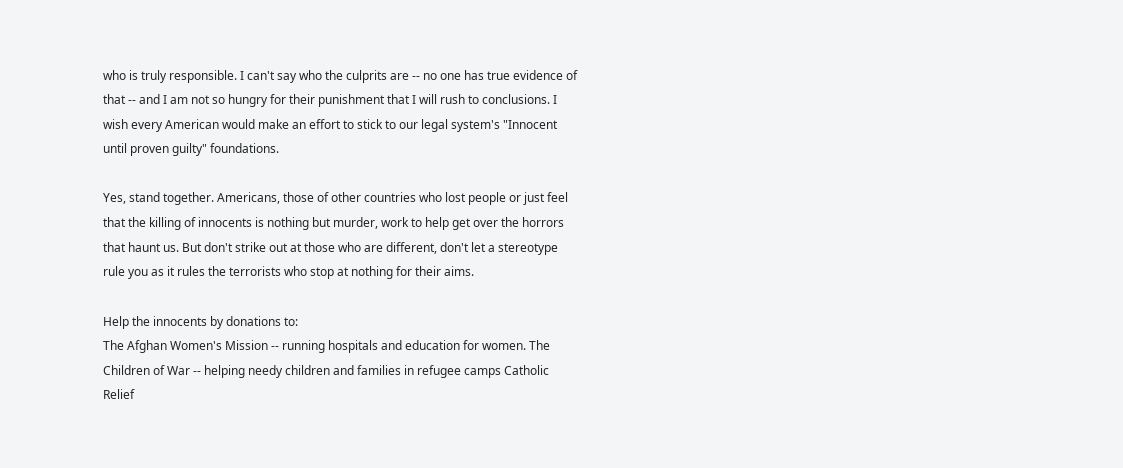who is truly responsible. I can't say who the culprits are -- no one has true evidence of that -- and I am not so hungry for their punishment that I will rush to conclusions. I wish every American would make an effort to stick to our legal system's "Innocent until proven guilty" foundations.

Yes, stand together. Americans, those of other countries who lost people or just feel that the killing of innocents is nothing but murder, work to help get over the horrors that haunt us. But don't strike out at those who are different, don't let a stereotype rule you as it rules the terrorists who stop at nothing for their aims.

Help the innocents by donations to:
The Afghan Women's Mission -- running hospitals and education for women. The Children of War -- helping needy children and families in refugee camps Catholic Relief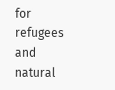for refugees and natural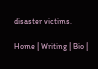disaster victims.

Home | Writing | Bio |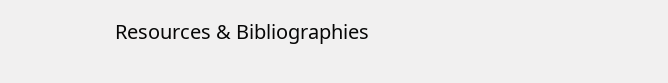Resources & Bibliographies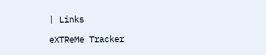| Links

eXTReMe Tracker